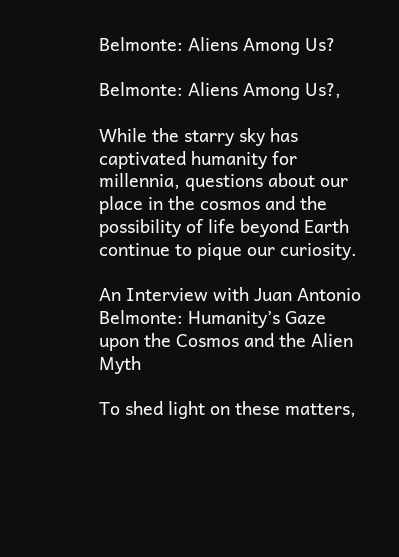Belmonte: Aliens Among Us?

Belmonte: Aliens Among Us?,

While the starry sky has captivated humanity for millennia, questions about our place in the cosmos and the possibility of life beyond Earth continue to pique our curiosity.

An Interview with Juan Antonio Belmonte: Humanity’s Gaze upon the Cosmos and the Alien Myth

To shed light on these matters,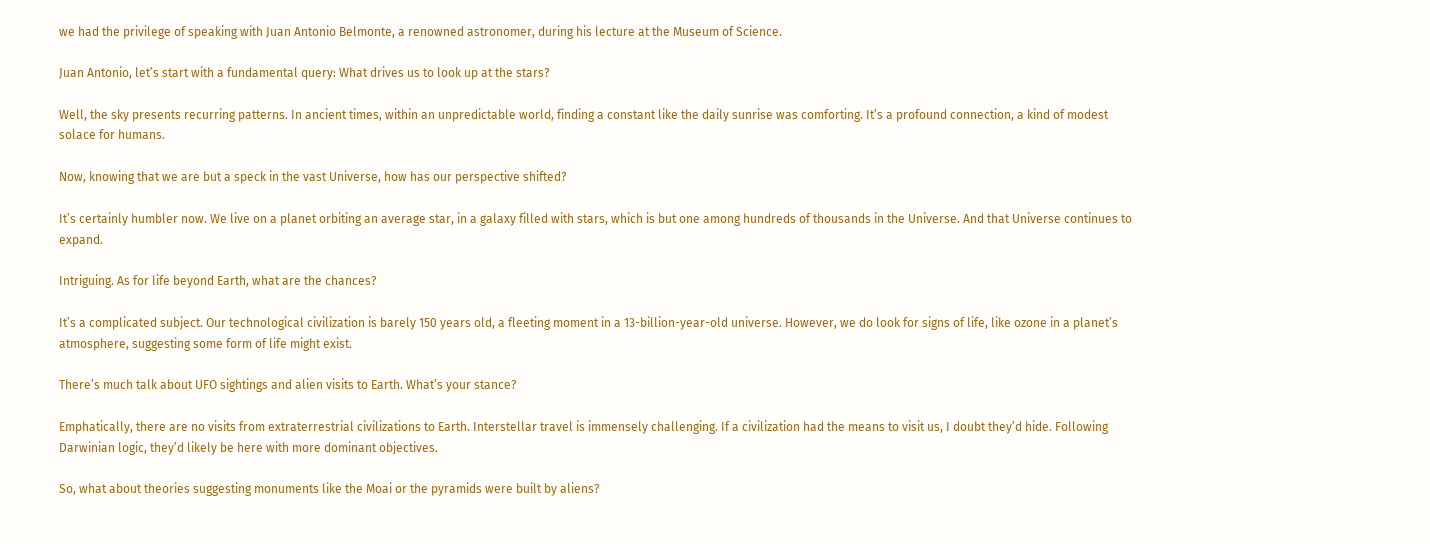we had the privilege of speaking with Juan Antonio Belmonte, a renowned astronomer, during his lecture at the Museum of Science.

Juan Antonio, let’s start with a fundamental query: What drives us to look up at the stars?

Well, the sky presents recurring patterns. In ancient times, within an unpredictable world, finding a constant like the daily sunrise was comforting. It’s a profound connection, a kind of modest solace for humans.

Now, knowing that we are but a speck in the vast Universe, how has our perspective shifted?

It’s certainly humbler now. We live on a planet orbiting an average star, in a galaxy filled with stars, which is but one among hundreds of thousands in the Universe. And that Universe continues to expand.

Intriguing. As for life beyond Earth, what are the chances?

It’s a complicated subject. Our technological civilization is barely 150 years old, a fleeting moment in a 13-billion-year-old universe. However, we do look for signs of life, like ozone in a planet’s atmosphere, suggesting some form of life might exist.

There’s much talk about UFO sightings and alien visits to Earth. What’s your stance?

Emphatically, there are no visits from extraterrestrial civilizations to Earth. Interstellar travel is immensely challenging. If a civilization had the means to visit us, I doubt they’d hide. Following Darwinian logic, they’d likely be here with more dominant objectives.

So, what about theories suggesting monuments like the Moai or the pyramids were built by aliens?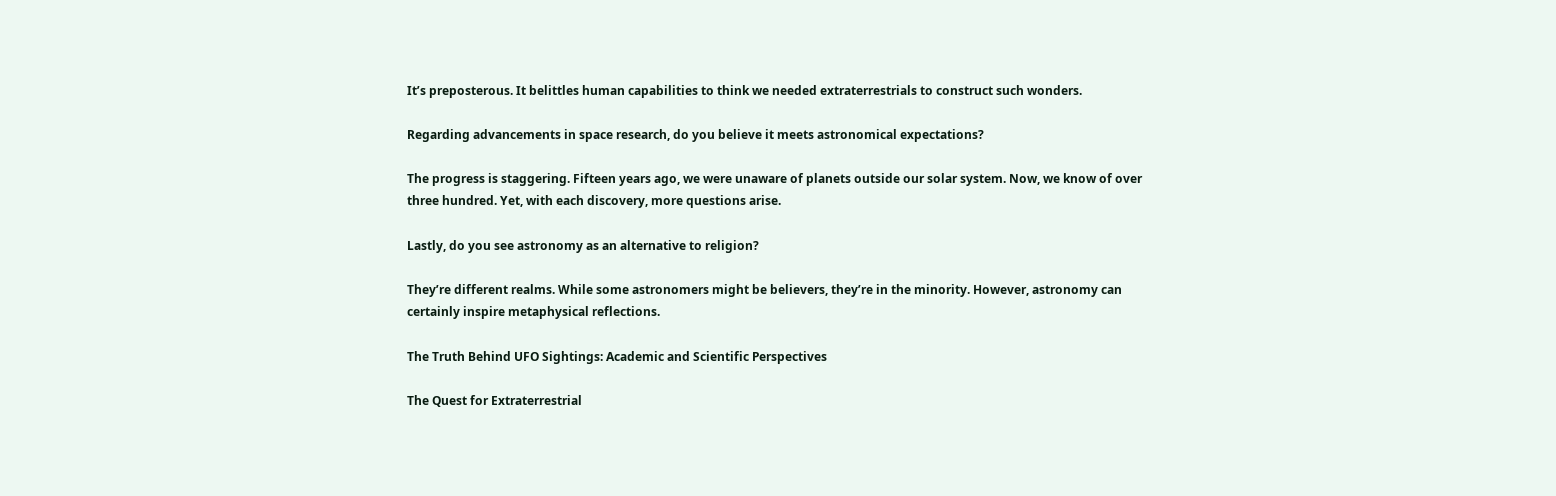It’s preposterous. It belittles human capabilities to think we needed extraterrestrials to construct such wonders.

Regarding advancements in space research, do you believe it meets astronomical expectations?

The progress is staggering. Fifteen years ago, we were unaware of planets outside our solar system. Now, we know of over three hundred. Yet, with each discovery, more questions arise.

Lastly, do you see astronomy as an alternative to religion?

They’re different realms. While some astronomers might be believers, they’re in the minority. However, astronomy can certainly inspire metaphysical reflections.

The Truth Behind UFO Sightings: Academic and Scientific Perspectives

The Quest for Extraterrestrial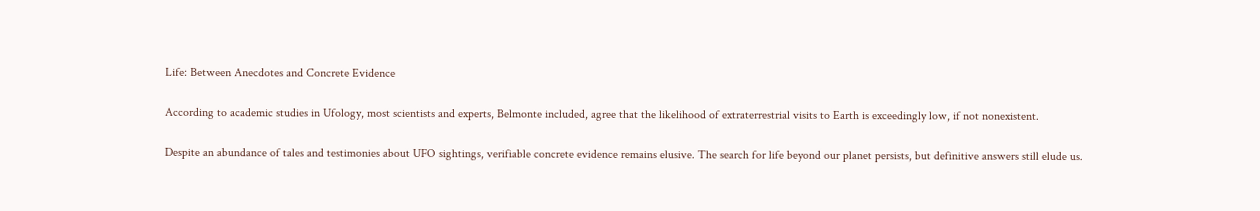Life: Between Anecdotes and Concrete Evidence

According to academic studies in Ufology, most scientists and experts, Belmonte included, agree that the likelihood of extraterrestrial visits to Earth is exceedingly low, if not nonexistent.

Despite an abundance of tales and testimonies about UFO sightings, verifiable concrete evidence remains elusive. The search for life beyond our planet persists, but definitive answers still elude us.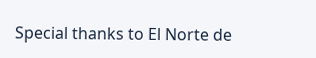Special thanks to El Norte de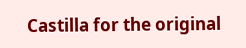Castilla for the original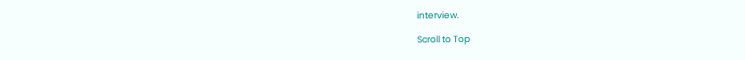interview.

Scroll to Top